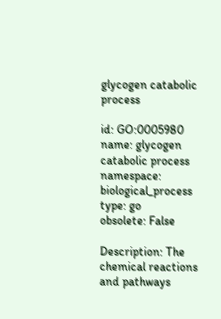glycogen catabolic process

id: GO:0005980
name: glycogen catabolic process
namespace: biological_process
type: go
obsolete: False

Description: The chemical reactions and pathways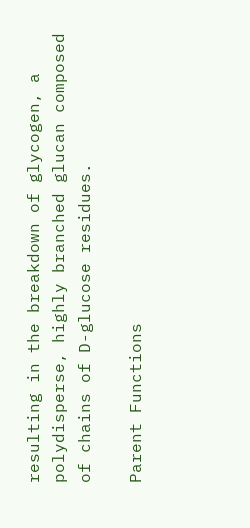resulting in the breakdown of glycogen, a polydisperse, highly branched glucan composed of chains of D-glucose residues.

Parent Functions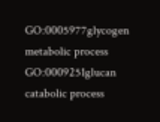GO:0005977glycogen metabolic process
GO:0009251glucan catabolic process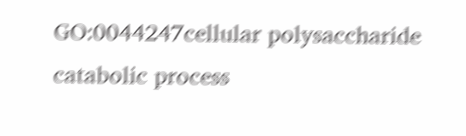GO:0044247cellular polysaccharide catabolic process